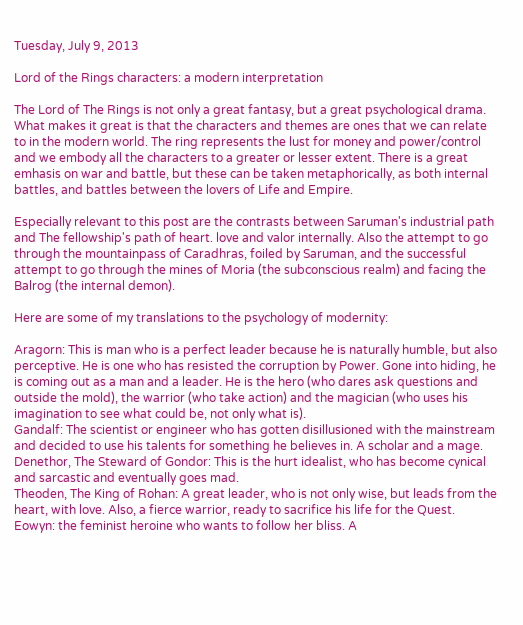Tuesday, July 9, 2013

Lord of the Rings characters: a modern interpretation

The Lord of The Rings is not only a great fantasy, but a great psychological drama. What makes it great is that the characters and themes are ones that we can relate to in the modern world. The ring represents the lust for money and power/control and we embody all the characters to a greater or lesser extent. There is a great  emhasis on war and battle, but these can be taken metaphorically, as both internal battles, and battles between the lovers of Life and Empire.

Especially relevant to this post are the contrasts between Saruman's industrial path and The fellowship's path of heart. love and valor internally. Also the attempt to go through the mountainpass of Caradhras, foiled by Saruman, and the successful attempt to go through the mines of Moria (the subconscious realm) and facing the Balrog (the internal demon).

Here are some of my translations to the psychology of modernity:

Aragorn: This is man who is a perfect leader because he is naturally humble, but also perceptive. He is one who has resisted the corruption by Power. Gone into hiding, he is coming out as a man and a leader. He is the hero (who dares ask questions and outside the mold), the warrior (who take action) and the magician (who uses his imagination to see what could be, not only what is).
Gandalf: The scientist or engineer who has gotten disillusioned with the mainstream and decided to use his talents for something he believes in. A scholar and a mage.
Denethor, The Steward of Gondor: This is the hurt idealist, who has become cynical and sarcastic and eventually goes mad.
Theoden, The King of Rohan: A great leader, who is not only wise, but leads from the heart, with love. Also, a fierce warrior, ready to sacrifice his life for the Quest.
Eowyn: the feminist heroine who wants to follow her bliss. A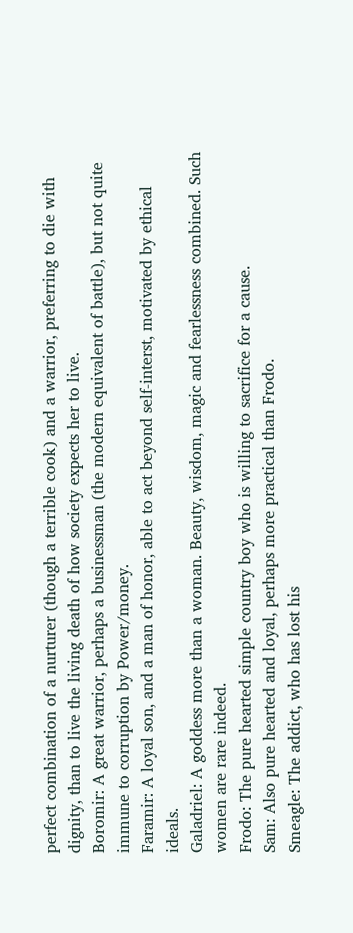perfect combination of a nurturer (though a terrible cook) and a warrior, preferring to die with dignity, than to live the living death of how society expects her to live.
Boromir: A great warrior, perhaps a businessman (the modern equivalent of battle), but not quite immune to corruption by Power/money.
Faramir: A loyal son, and a man of honor, able to act beyond self-interst, motivated by ethical ideals.
Galadriel: A goddess more than a woman. Beauty, wisdom, magic and fearlessness combined. Such women are rare indeed.
Frodo: The pure hearted simple country boy who is willing to sacrifice for a cause.
Sam: Also pure hearted and loyal, perhaps more practical than Frodo.
Smeagle: The addict, who has lost his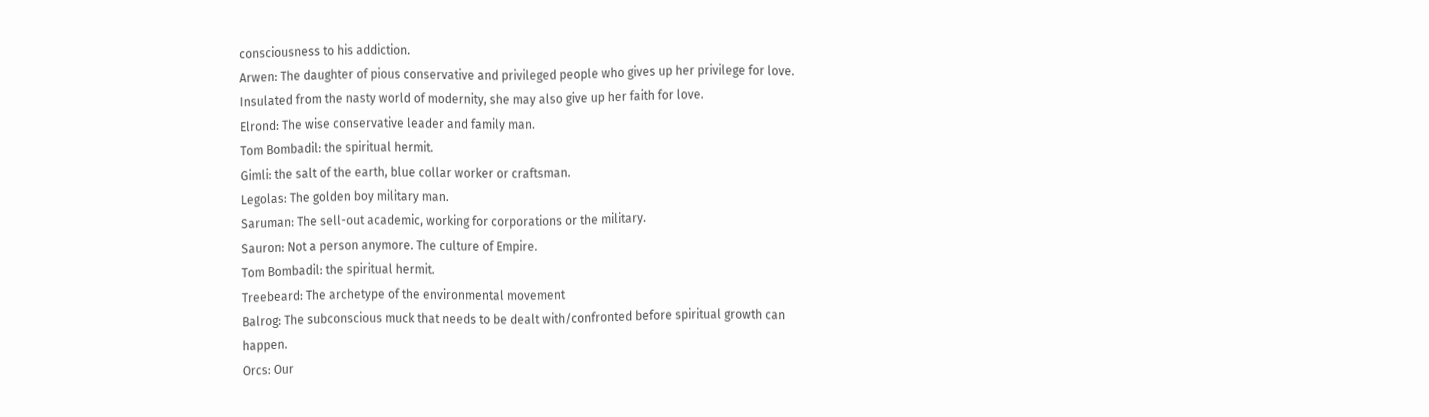consciousness to his addiction.
Arwen: The daughter of pious conservative and privileged people who gives up her privilege for love. Insulated from the nasty world of modernity, she may also give up her faith for love.
Elrond: The wise conservative leader and family man.
Tom Bombadil: the spiritual hermit.
Gimli: the salt of the earth, blue collar worker or craftsman.
Legolas: The golden boy military man.
Saruman: The sell-out academic, working for corporations or the military.
Sauron: Not a person anymore. The culture of Empire.
Tom Bombadil: the spiritual hermit.
Treebeard: The archetype of the environmental movement
Balrog: The subconscious muck that needs to be dealt with/confronted before spiritual growth can happen.
Orcs: Our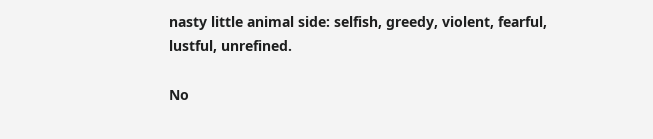nasty little animal side: selfish, greedy, violent, fearful, lustful, unrefined.

No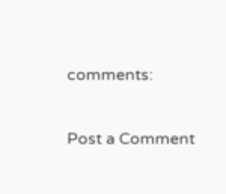comments:

Post a Comment